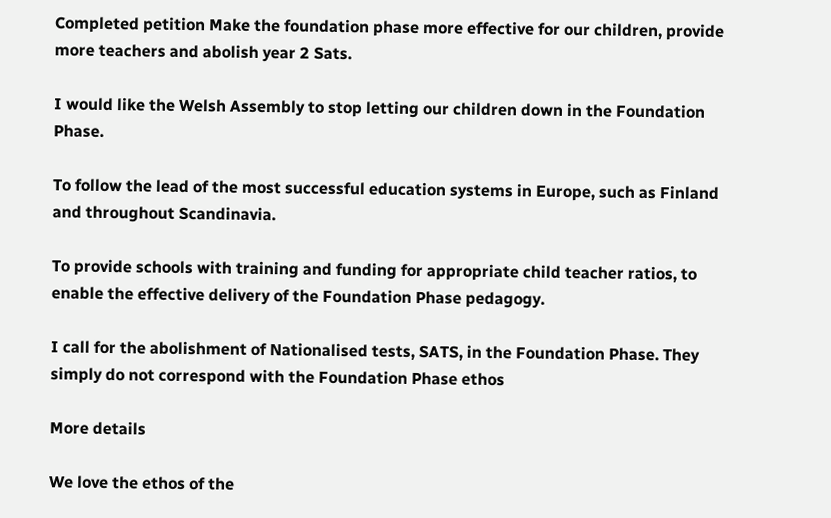Completed petition Make the foundation phase more effective for our children, provide more teachers and abolish year 2 Sats.

I would like the Welsh Assembly to stop letting our children down in the Foundation Phase.

To follow the lead of the most successful education systems in Europe, such as Finland and throughout Scandinavia.

To provide schools with training and funding for appropriate child teacher ratios, to enable the effective delivery of the Foundation Phase pedagogy.

I call for the abolishment of Nationalised tests, SATS, in the Foundation Phase. They simply do not correspond with the Foundation Phase ethos

More details

We love the ethos of the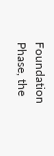Foundation Phase, the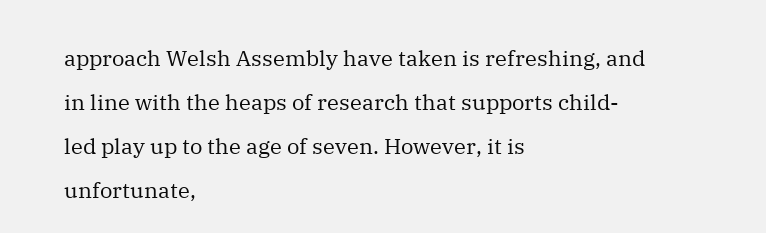approach Welsh Assembly have taken is refreshing, and in line with the heaps of research that supports child-led play up to the age of seven. However, it is unfortunate,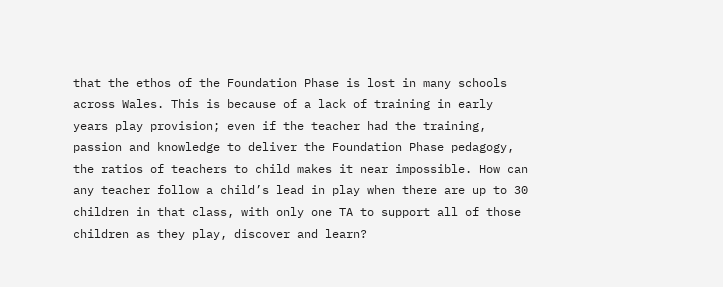that the ethos of the Foundation Phase is lost in many schools across Wales. This is because of a lack of training in early years play provision; even if the teacher had the training, passion and knowledge to deliver the Foundation Phase pedagogy, the ratios of teachers to child makes it near impossible. How can any teacher follow a child’s lead in play when there are up to 30 children in that class, with only one TA to support all of those children as they play, discover and learn?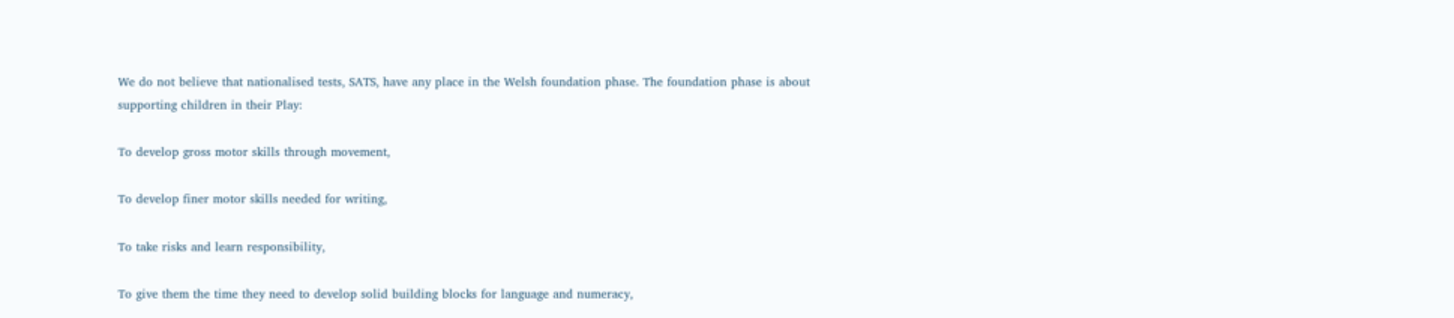We do not believe that nationalised tests, SATS, have any place in the Welsh foundation phase. The foundation phase is about supporting children in their Play:

To develop gross motor skills through movement,

To develop finer motor skills needed for writing,

To take risks and learn responsibility,

To give them the time they need to develop solid building blocks for language and numeracy,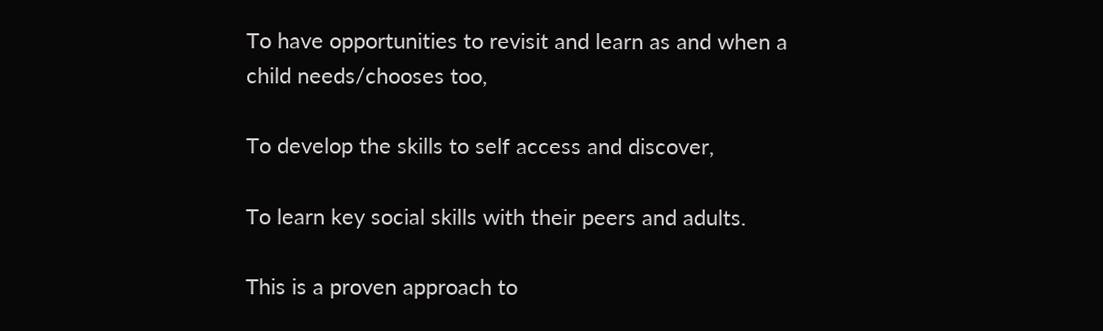To have opportunities to revisit and learn as and when a child needs/chooses too,

To develop the skills to self access and discover,

To learn key social skills with their peers and adults.

This is a proven approach to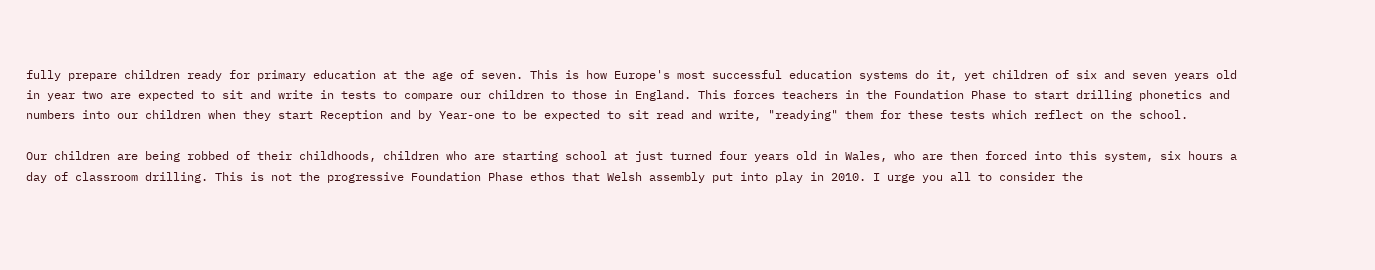fully prepare children ready for primary education at the age of seven. This is how Europe's most successful education systems do it, yet children of six and seven years old in year two are expected to sit and write in tests to compare our children to those in England. This forces teachers in the Foundation Phase to start drilling phonetics and numbers into our children when they start Reception and by Year-one to be expected to sit read and write, "readying" them for these tests which reflect on the school.

Our children are being robbed of their childhoods, children who are starting school at just turned four years old in Wales, who are then forced into this system, six hours a day of classroom drilling. This is not the progressive Foundation Phase ethos that Welsh assembly put into play in 2010. I urge you all to consider the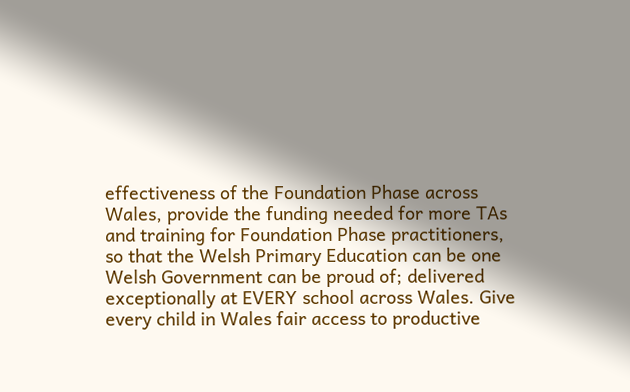effectiveness of the Foundation Phase across Wales, provide the funding needed for more TAs and training for Foundation Phase practitioners, so that the Welsh Primary Education can be one Welsh Government can be proud of; delivered exceptionally at EVERY school across Wales. Give every child in Wales fair access to productive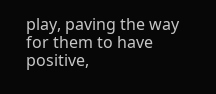play, paving the way for them to have positive,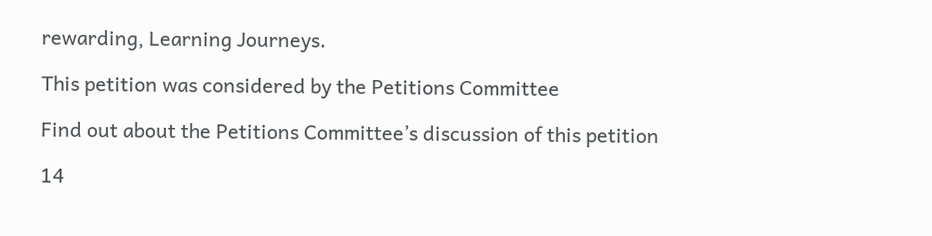rewarding, Learning Journeys.

This petition was considered by the Petitions Committee

Find out about the Petitions Committee’s discussion of this petition

14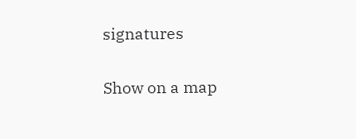signatures

Show on a map